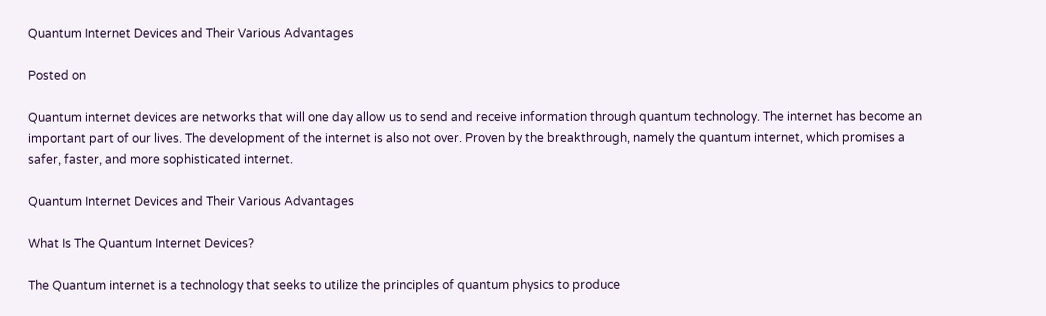Quantum Internet Devices and Their Various Advantages

Posted on

Quantum internet devices are networks that will one day allow us to send and receive information through quantum technology. The internet has become an important part of our lives. The development of the internet is also not over. Proven by the breakthrough, namely the quantum internet, which promises a safer, faster, and more sophisticated internet.

Quantum Internet Devices and Their Various Advantages

What Is The Quantum Internet Devices?

The Quantum internet is a technology that seeks to utilize the principles of quantum physics to produce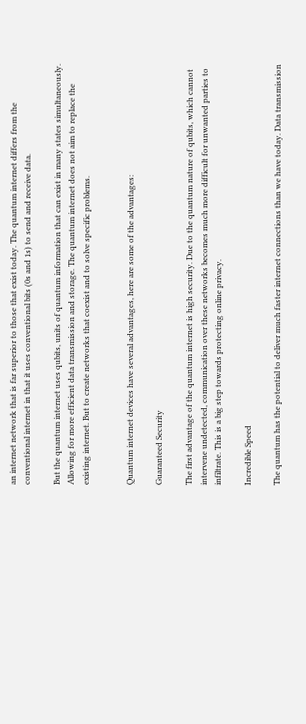an internet network that is far superior to those that exist today. The quantum internet differs from the conventional internet in that it uses conventional bits (0s and 1s) to send and receive data.

But the quantum internet uses qubits, units of quantum information that can exist in many states simultaneously. Allowing for more efficient data transmission and storage. The quantum internet does not aim to replace the existing internet. But to create networks that coexist and to solve specific problems.


Quantum internet devices have several advantages, here are some of the advantages:

Guaranteed Security

The first advantage of the quantum internet is high security. Due to the quantum nature of qubits, which cannot intervene undetected, communication over these networks becomes much more difficult for unwanted parties to infiltrate. This is a big step towards protecting online privacy.

Incredible Speed

The quantum has the potential to deliver much faster internet connections than we have today. Data transmission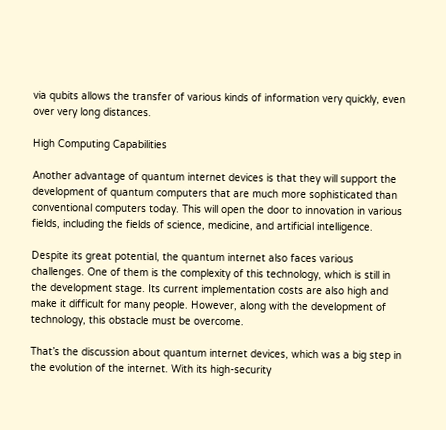via qubits allows the transfer of various kinds of information very quickly, even over very long distances.

High Computing Capabilities

Another advantage of quantum internet devices is that they will support the development of quantum computers that are much more sophisticated than conventional computers today. This will open the door to innovation in various fields, including the fields of science, medicine, and artificial intelligence.

Despite its great potential, the quantum internet also faces various challenges. One of them is the complexity of this technology, which is still in the development stage. Its current implementation costs are also high and make it difficult for many people. However, along with the development of technology, this obstacle must be overcome.

That’s the discussion about quantum internet devices, which was a big step in the evolution of the internet. With its high-security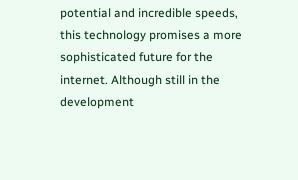potential and incredible speeds, this technology promises a more sophisticated future for the internet. Although still in the development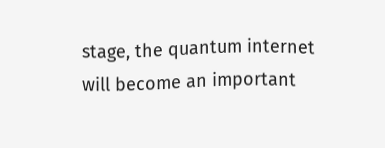stage, the quantum internet will become an important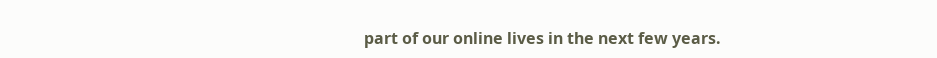part of our online lives in the next few years.